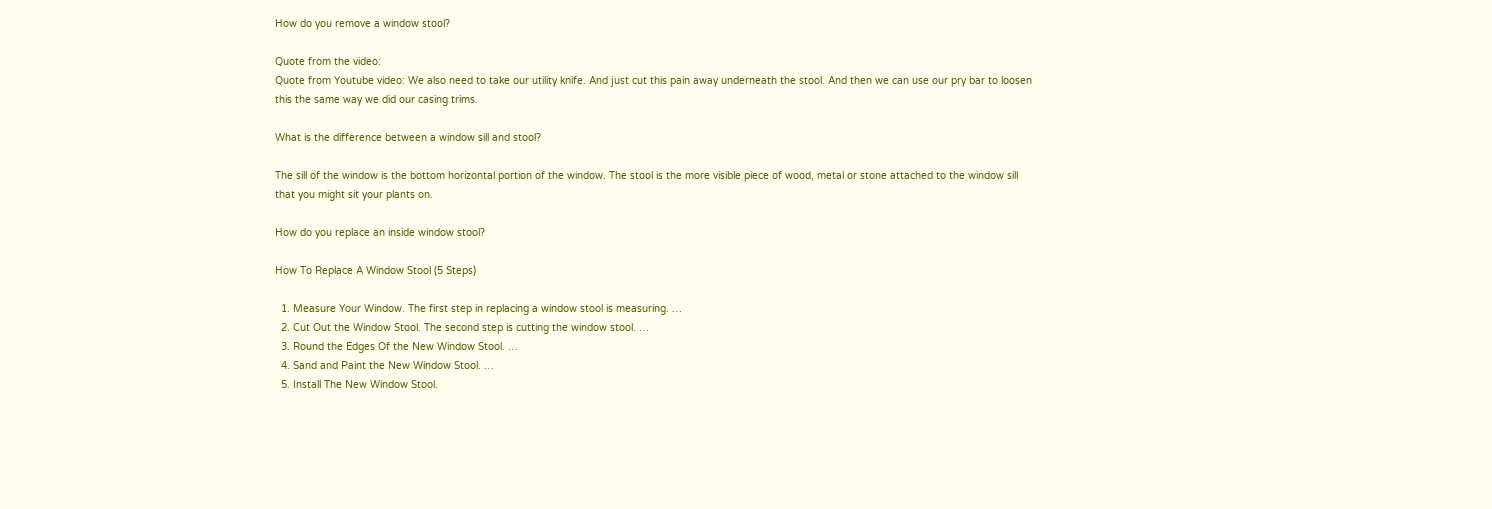How do you remove a window stool?

Quote from the video:
Quote from Youtube video: We also need to take our utility knife. And just cut this pain away underneath the stool. And then we can use our pry bar to loosen this the same way we did our casing trims.

What is the difference between a window sill and stool?

The sill of the window is the bottom horizontal portion of the window. The stool is the more visible piece of wood, metal or stone attached to the window sill that you might sit your plants on.

How do you replace an inside window stool?

How To Replace A Window Stool (5 Steps)

  1. Measure Your Window. The first step in replacing a window stool is measuring. …
  2. Cut Out the Window Stool. The second step is cutting the window stool. …
  3. Round the Edges Of the New Window Stool. …
  4. Sand and Paint the New Window Stool. …
  5. Install The New Window Stool.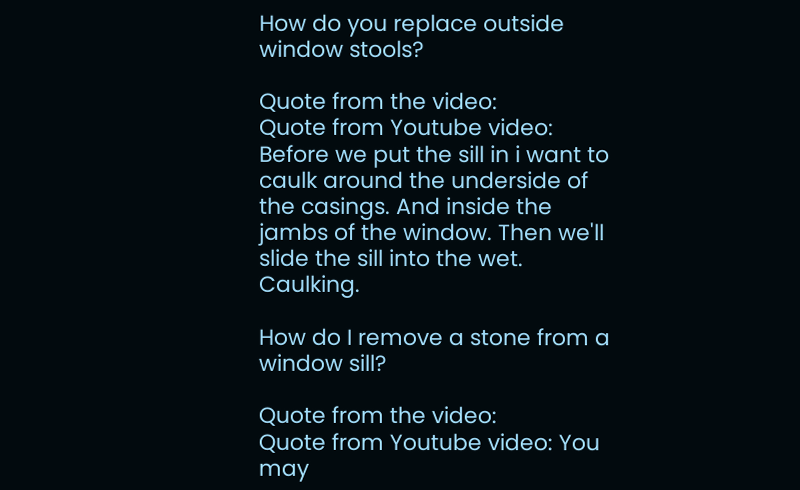How do you replace outside window stools?

Quote from the video:
Quote from Youtube video: Before we put the sill in i want to caulk around the underside of the casings. And inside the jambs of the window. Then we'll slide the sill into the wet. Caulking.

How do I remove a stone from a window sill?

Quote from the video:
Quote from Youtube video: You may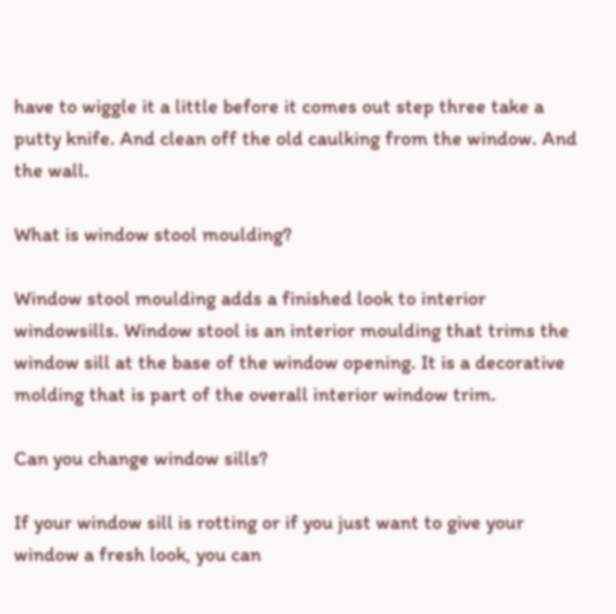have to wiggle it a little before it comes out step three take a putty knife. And clean off the old caulking from the window. And the wall.

What is window stool moulding?

Window stool moulding adds a finished look to interior windowsills. Window stool is an interior moulding that trims the window sill at the base of the window opening. It is a decorative molding that is part of the overall interior window trim.

Can you change window sills?

If your window sill is rotting or if you just want to give your window a fresh look, you can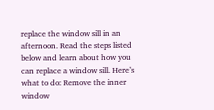replace the window sill in an afternoon. Read the steps listed below and learn about how you can replace a window sill. Here’s what to do: Remove the inner window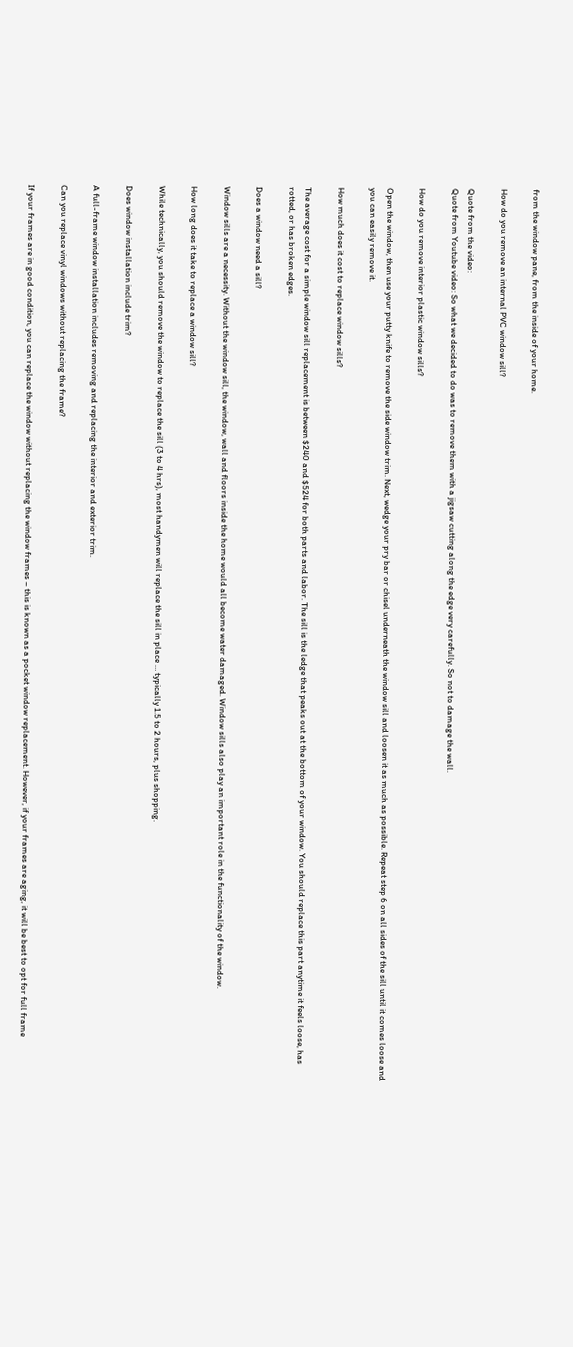from the window pane, from the inside of your home.

How do you remove an internal PVC window sill?

Quote from the video:
Quote from Youtube video: So what we decided to do was to remove them with a jigsaw cutting along the edge very carefully. So not to damage the wall.

How do you remove interior plastic window sills?

Open the window, then use your putty knife to remove the side window trim. Next, wedge your pry bar or chisel underneath the window sill and loosen it as much as possible. Repeat step 6 on all sides of the sill until it comes loose and you can easily remove it.

How much does it cost to replace window sills?

The average cost for a simple window sill replacement is between $240 and $524 for both parts and labor. The sill is the ledge that peaks out at the bottom of your window. You should replace this part anytime it feels loose, has rotted, or has broken edges.

Does a window need a sill?

Window sills are a necessity. Without the window sill, the window, wall and floors inside the home would all become water damaged. Window sills also play an important role in the functionality of the window.

How long does it take to replace a window sill?

While technically, you should remove the window to replace the sill (3 to 4 hrs), most handymen will replace the sill in place … typically 1.5 to 2 hours, plus shopping.

Does window installation include trim?

A full-frame window installation includes removing and replacing the interior and exterior trim.

Can you replace vinyl windows without replacing the frame?

If your frames are in good condition, you can replace the window without replacing the window frames – this is known as a pocket window replacement. However, if your frames are aging, it will be best to opt for full frame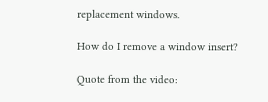replacement windows.

How do I remove a window insert?

Quote from the video: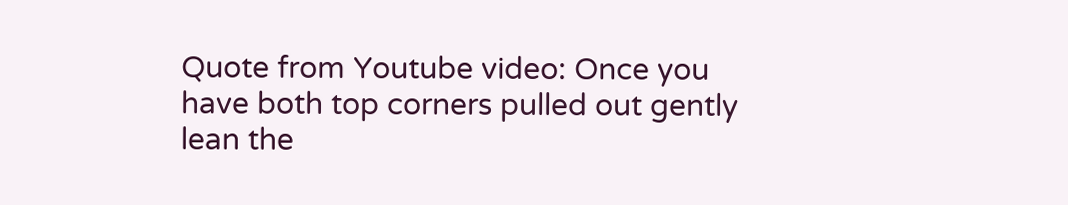Quote from Youtube video: Once you have both top corners pulled out gently lean the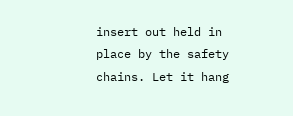insert out held in place by the safety chains. Let it hang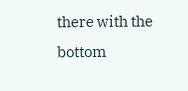there with the bottom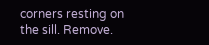corners resting on the sill. Remove.